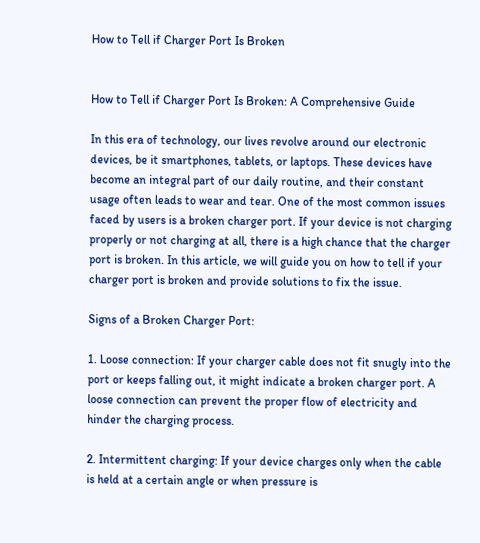How to Tell if Charger Port Is Broken


How to Tell if Charger Port Is Broken: A Comprehensive Guide

In this era of technology, our lives revolve around our electronic devices, be it smartphones, tablets, or laptops. These devices have become an integral part of our daily routine, and their constant usage often leads to wear and tear. One of the most common issues faced by users is a broken charger port. If your device is not charging properly or not charging at all, there is a high chance that the charger port is broken. In this article, we will guide you on how to tell if your charger port is broken and provide solutions to fix the issue.

Signs of a Broken Charger Port:

1. Loose connection: If your charger cable does not fit snugly into the port or keeps falling out, it might indicate a broken charger port. A loose connection can prevent the proper flow of electricity and hinder the charging process.

2. Intermittent charging: If your device charges only when the cable is held at a certain angle or when pressure is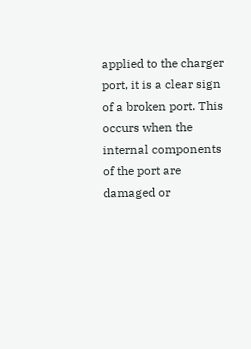applied to the charger port, it is a clear sign of a broken port. This occurs when the internal components of the port are damaged or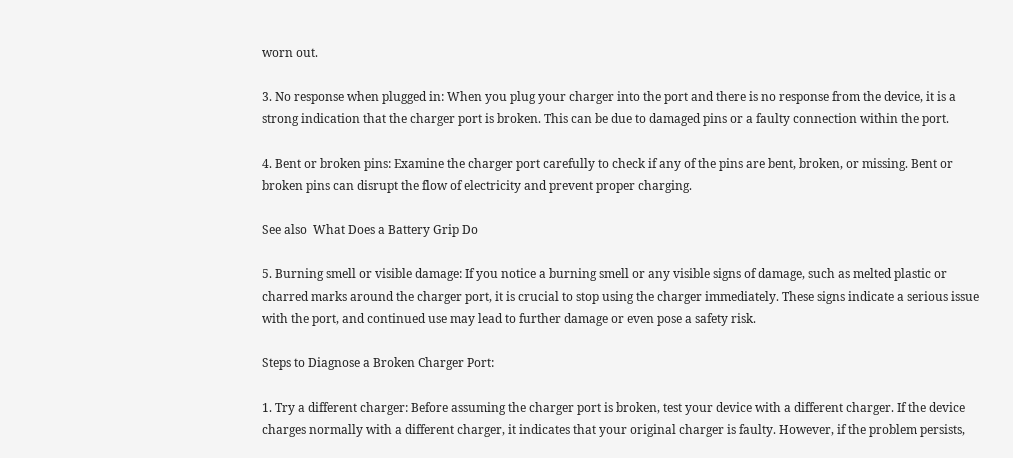worn out.

3. No response when plugged in: When you plug your charger into the port and there is no response from the device, it is a strong indication that the charger port is broken. This can be due to damaged pins or a faulty connection within the port.

4. Bent or broken pins: Examine the charger port carefully to check if any of the pins are bent, broken, or missing. Bent or broken pins can disrupt the flow of electricity and prevent proper charging.

See also  What Does a Battery Grip Do

5. Burning smell or visible damage: If you notice a burning smell or any visible signs of damage, such as melted plastic or charred marks around the charger port, it is crucial to stop using the charger immediately. These signs indicate a serious issue with the port, and continued use may lead to further damage or even pose a safety risk.

Steps to Diagnose a Broken Charger Port:

1. Try a different charger: Before assuming the charger port is broken, test your device with a different charger. If the device charges normally with a different charger, it indicates that your original charger is faulty. However, if the problem persists,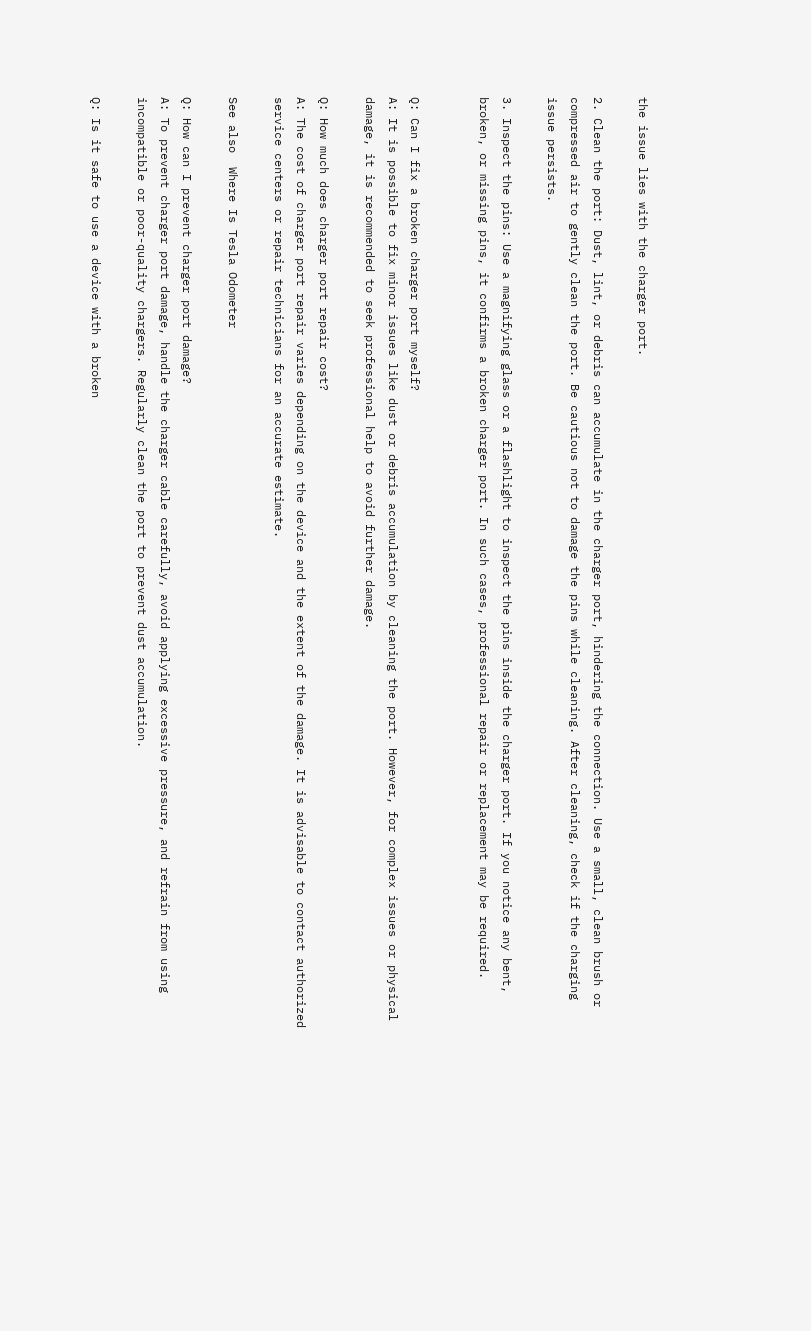the issue lies with the charger port.

2. Clean the port: Dust, lint, or debris can accumulate in the charger port, hindering the connection. Use a small, clean brush or compressed air to gently clean the port. Be cautious not to damage the pins while cleaning. After cleaning, check if the charging issue persists.

3. Inspect the pins: Use a magnifying glass or a flashlight to inspect the pins inside the charger port. If you notice any bent, broken, or missing pins, it confirms a broken charger port. In such cases, professional repair or replacement may be required.


Q: Can I fix a broken charger port myself?
A: It is possible to fix minor issues like dust or debris accumulation by cleaning the port. However, for complex issues or physical damage, it is recommended to seek professional help to avoid further damage.

Q: How much does charger port repair cost?
A: The cost of charger port repair varies depending on the device and the extent of the damage. It is advisable to contact authorized service centers or repair technicians for an accurate estimate.

See also  Where Is Tesla Odometer

Q: How can I prevent charger port damage?
A: To prevent charger port damage, handle the charger cable carefully, avoid applying excessive pressure, and refrain from using incompatible or poor-quality chargers. Regularly clean the port to prevent dust accumulation.

Q: Is it safe to use a device with a broken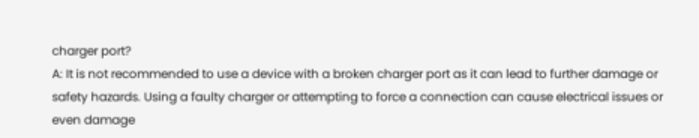charger port?
A: It is not recommended to use a device with a broken charger port as it can lead to further damage or safety hazards. Using a faulty charger or attempting to force a connection can cause electrical issues or even damage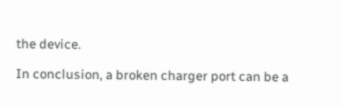the device.

In conclusion, a broken charger port can be a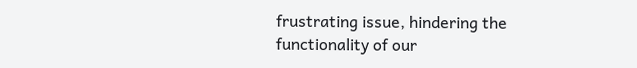frustrating issue, hindering the functionality of our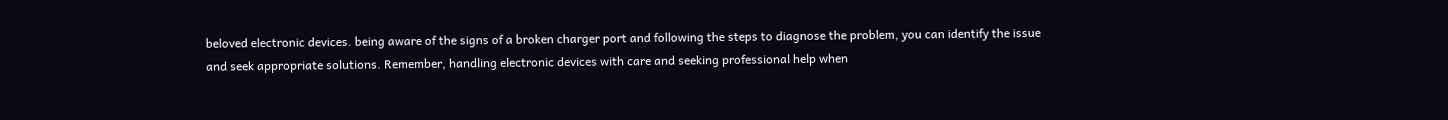beloved electronic devices. being aware of the signs of a broken charger port and following the steps to diagnose the problem, you can identify the issue and seek appropriate solutions. Remember, handling electronic devices with care and seeking professional help when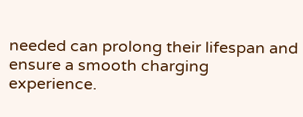needed can prolong their lifespan and ensure a smooth charging experience.